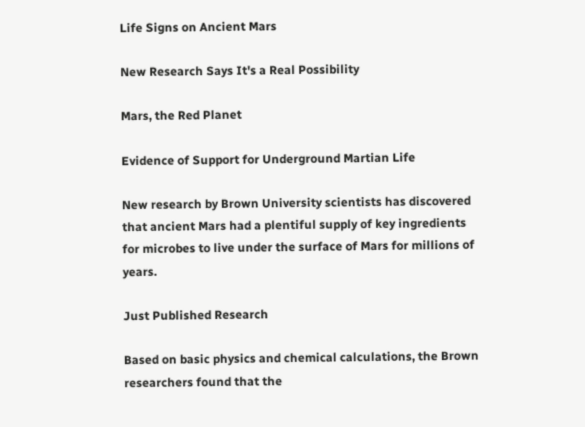Life Signs on Ancient Mars

New Research Says It's a Real Possibility

Mars, the Red Planet

Evidence of Support for Underground Martian Life

New research by Brown University scientists has discovered that ancient Mars had a plentiful supply of key ingredients for microbes to live under the surface of Mars for millions of years.

Just Published Research

Based on basic physics and chemical calculations, the Brown researchers found that the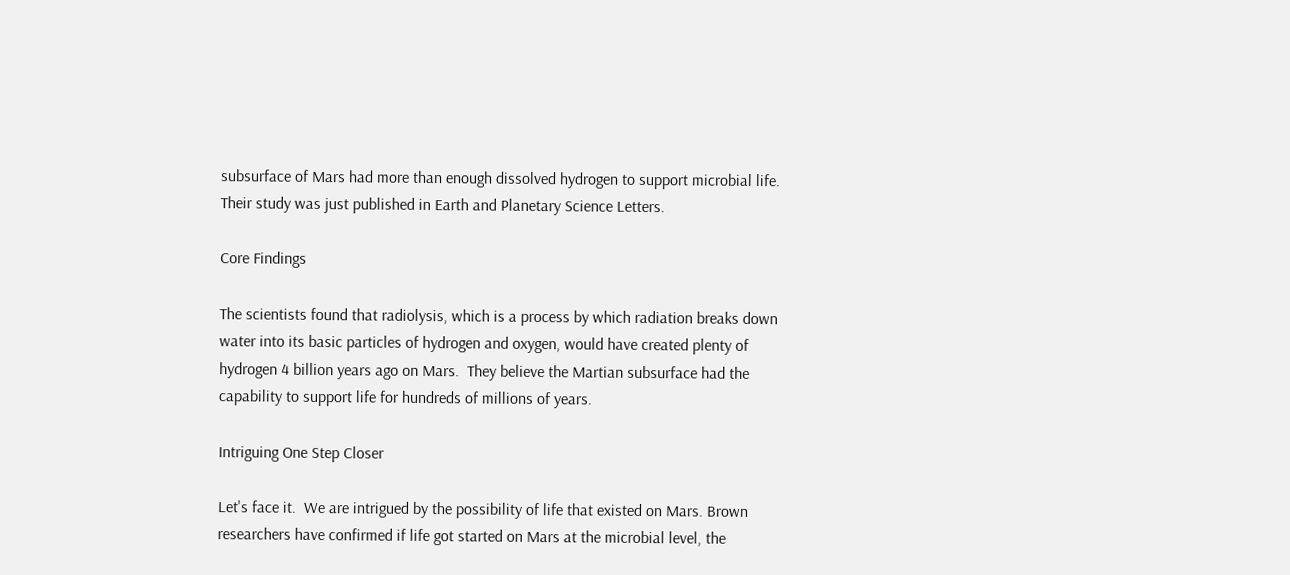subsurface of Mars had more than enough dissolved hydrogen to support microbial life.  Their study was just published in Earth and Planetary Science Letters.

Core Findings

The scientists found that radiolysis, which is a process by which radiation breaks down water into its basic particles of hydrogen and oxygen, would have created plenty of hydrogen 4 billion years ago on Mars.  They believe the Martian subsurface had the capability to support life for hundreds of millions of years.

Intriguing One Step Closer

Let's face it.  We are intrigued by the possibility of life that existed on Mars. Brown researchers have confirmed if life got started on Mars at the microbial level, the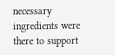necessary ingredients were there to support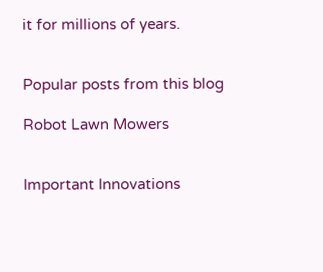it for millions of years.


Popular posts from this blog

Robot Lawn Mowers


Important Innovations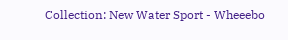Collection: New Water Sport - Wheeebo